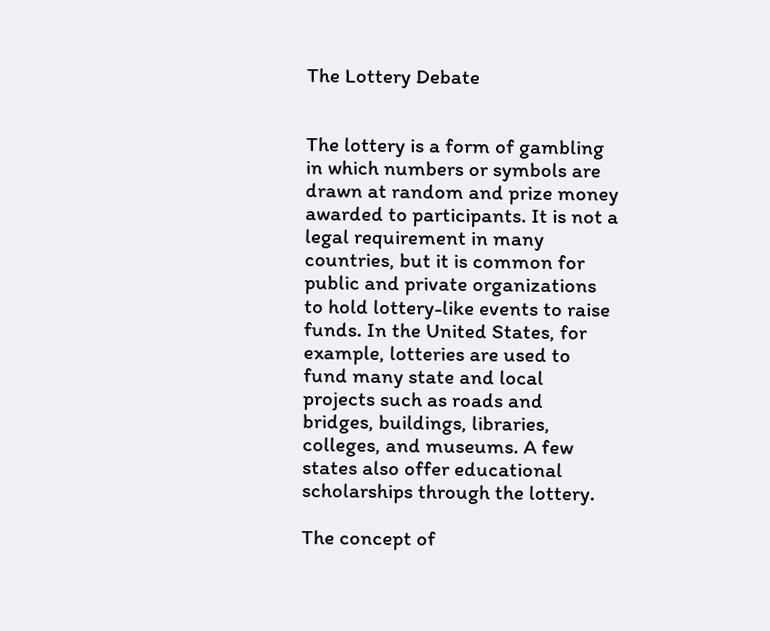The Lottery Debate


The lottery is a form of gambling in which numbers or symbols are drawn at random and prize money awarded to participants. It is not a legal requirement in many countries, but it is common for public and private organizations to hold lottery-like events to raise funds. In the United States, for example, lotteries are used to fund many state and local projects such as roads and bridges, buildings, libraries, colleges, and museums. A few states also offer educational scholarships through the lottery.

The concept of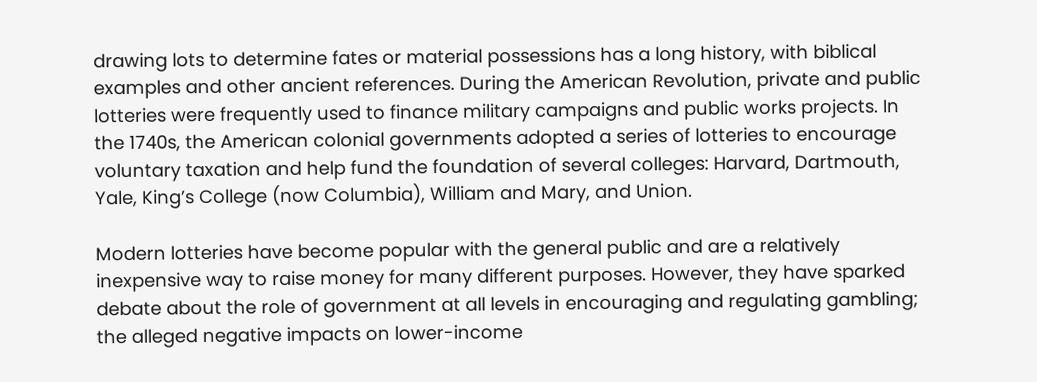drawing lots to determine fates or material possessions has a long history, with biblical examples and other ancient references. During the American Revolution, private and public lotteries were frequently used to finance military campaigns and public works projects. In the 1740s, the American colonial governments adopted a series of lotteries to encourage voluntary taxation and help fund the foundation of several colleges: Harvard, Dartmouth, Yale, King’s College (now Columbia), William and Mary, and Union.

Modern lotteries have become popular with the general public and are a relatively inexpensive way to raise money for many different purposes. However, they have sparked debate about the role of government at all levels in encouraging and regulating gambling; the alleged negative impacts on lower-income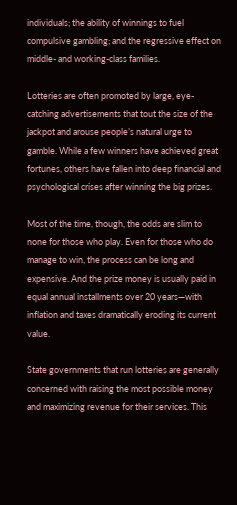individuals; the ability of winnings to fuel compulsive gambling; and the regressive effect on middle- and working-class families.

Lotteries are often promoted by large, eye-catching advertisements that tout the size of the jackpot and arouse people’s natural urge to gamble. While a few winners have achieved great fortunes, others have fallen into deep financial and psychological crises after winning the big prizes.

Most of the time, though, the odds are slim to none for those who play. Even for those who do manage to win, the process can be long and expensive. And the prize money is usually paid in equal annual installments over 20 years—with inflation and taxes dramatically eroding its current value.

State governments that run lotteries are generally concerned with raising the most possible money and maximizing revenue for their services. This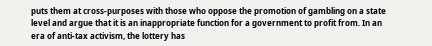puts them at cross-purposes with those who oppose the promotion of gambling on a state level and argue that it is an inappropriate function for a government to profit from. In an era of anti-tax activism, the lottery has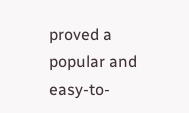proved a popular and easy-to-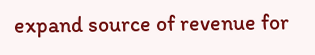expand source of revenue for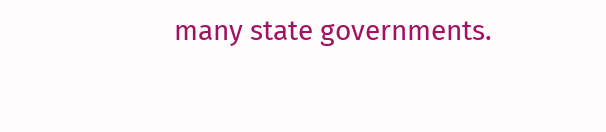many state governments.